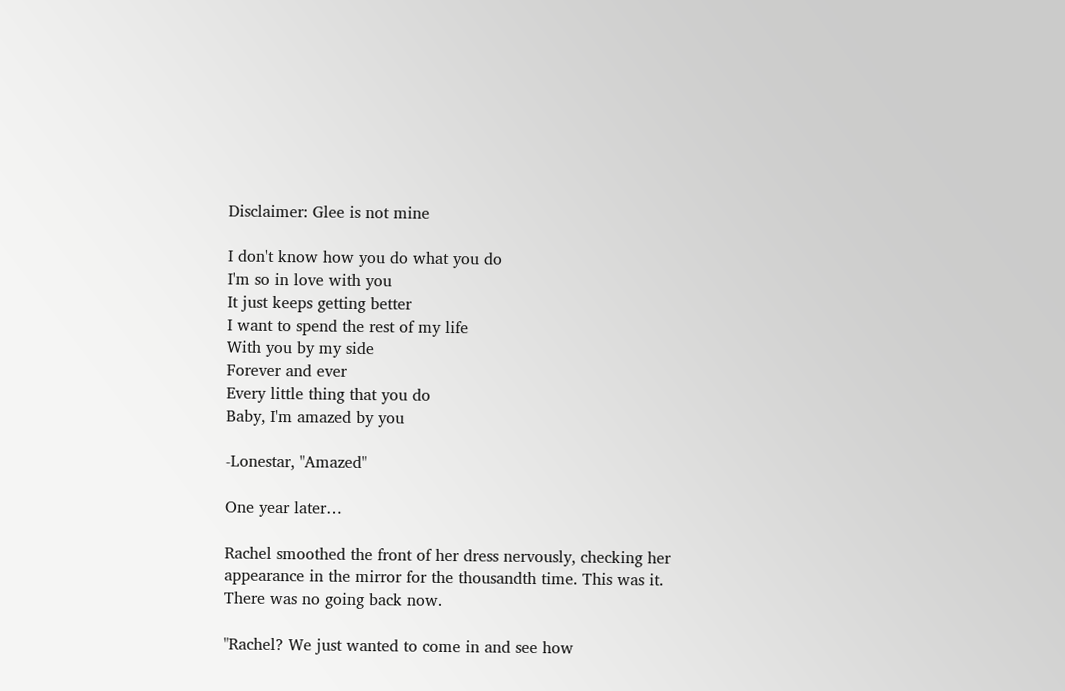Disclaimer: Glee is not mine

I don't know how you do what you do
I'm so in love with you
It just keeps getting better
I want to spend the rest of my life
With you by my side
Forever and ever
Every little thing that you do
Baby, I'm amazed by you

-Lonestar, "Amazed"

One year later…

Rachel smoothed the front of her dress nervously, checking her appearance in the mirror for the thousandth time. This was it. There was no going back now.

"Rachel? We just wanted to come in and see how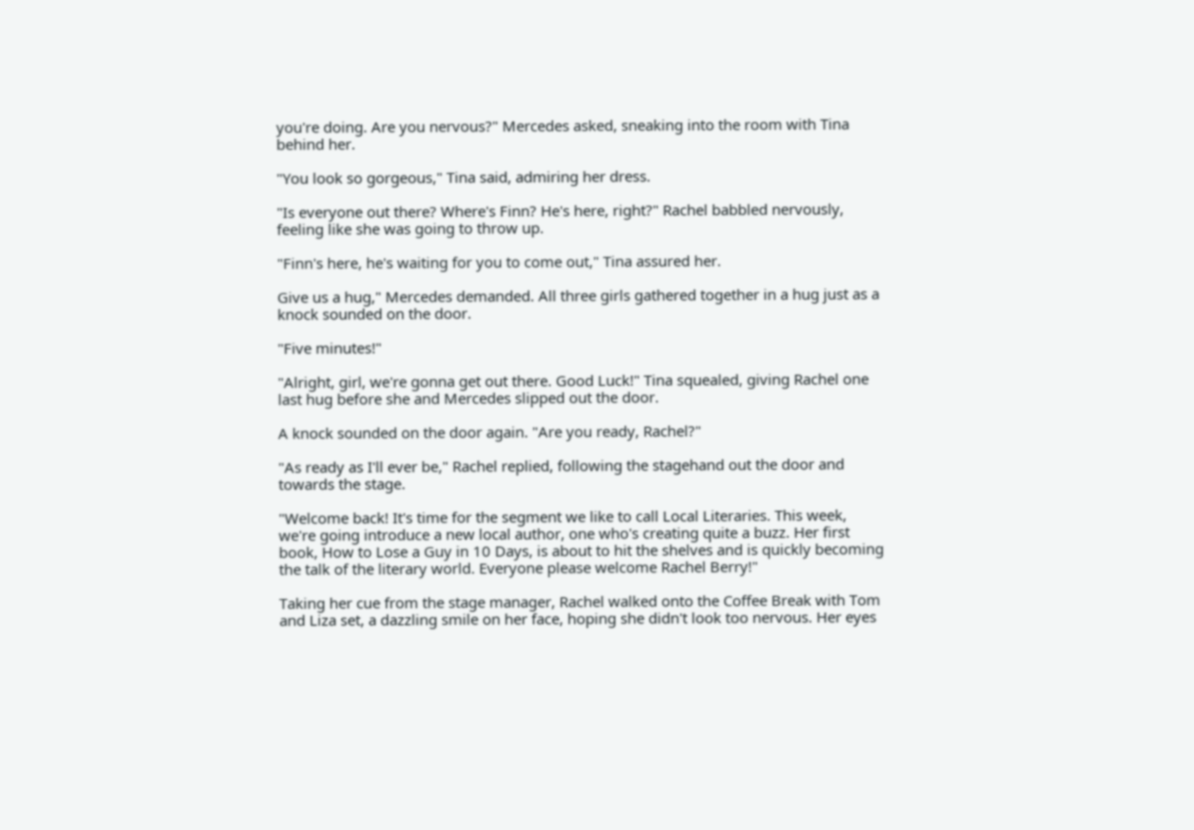you're doing. Are you nervous?" Mercedes asked, sneaking into the room with Tina behind her.

"You look so gorgeous," Tina said, admiring her dress.

"Is everyone out there? Where's Finn? He's here, right?" Rachel babbled nervously, feeling like she was going to throw up.

"Finn's here, he's waiting for you to come out," Tina assured her.

Give us a hug," Mercedes demanded. All three girls gathered together in a hug just as a knock sounded on the door.

"Five minutes!"

"Alright, girl, we're gonna get out there. Good Luck!" Tina squealed, giving Rachel one last hug before she and Mercedes slipped out the door.

A knock sounded on the door again. "Are you ready, Rachel?"

"As ready as I'll ever be," Rachel replied, following the stagehand out the door and towards the stage.

"Welcome back! It's time for the segment we like to call Local Literaries. This week, we're going introduce a new local author, one who's creating quite a buzz. Her first book, How to Lose a Guy in 10 Days, is about to hit the shelves and is quickly becoming the talk of the literary world. Everyone please welcome Rachel Berry!"

Taking her cue from the stage manager, Rachel walked onto the Coffee Break with Tom and Liza set, a dazzling smile on her face, hoping she didn't look too nervous. Her eyes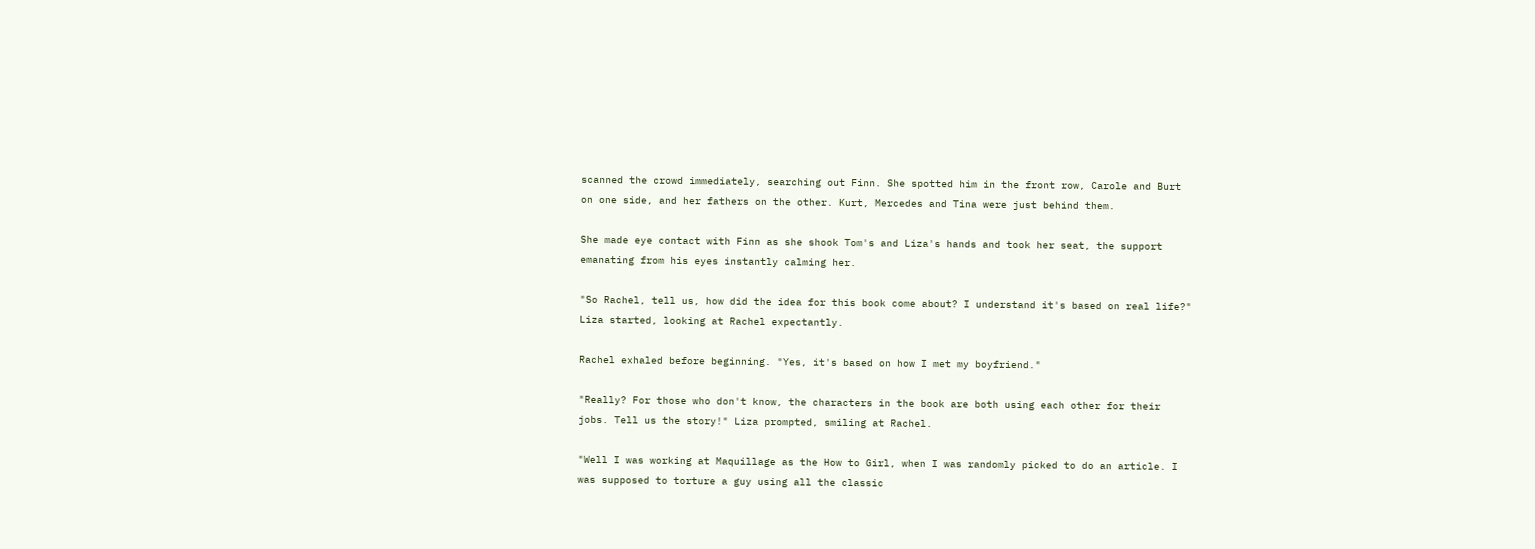scanned the crowd immediately, searching out Finn. She spotted him in the front row, Carole and Burt on one side, and her fathers on the other. Kurt, Mercedes and Tina were just behind them.

She made eye contact with Finn as she shook Tom's and Liza's hands and took her seat, the support emanating from his eyes instantly calming her.

"So Rachel, tell us, how did the idea for this book come about? I understand it's based on real life?" Liza started, looking at Rachel expectantly.

Rachel exhaled before beginning. "Yes, it's based on how I met my boyfriend."

"Really? For those who don't know, the characters in the book are both using each other for their jobs. Tell us the story!" Liza prompted, smiling at Rachel.

"Well I was working at Maquillage as the How to Girl, when I was randomly picked to do an article. I was supposed to torture a guy using all the classic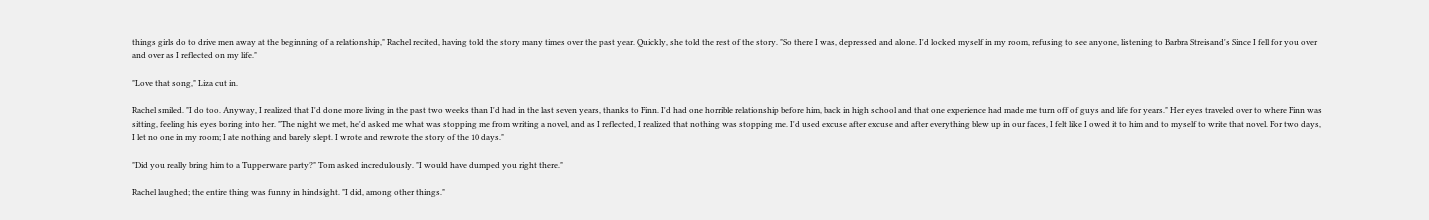things girls do to drive men away at the beginning of a relationship," Rachel recited, having told the story many times over the past year. Quickly, she told the rest of the story. "So there I was, depressed and alone. I'd locked myself in my room, refusing to see anyone, listening to Barbra Streisand's Since I fell for you over and over as I reflected on my life."

"Love that song," Liza cut in.

Rachel smiled. "I do too. Anyway, I realized that I'd done more living in the past two weeks than I'd had in the last seven years, thanks to Finn. I'd had one horrible relationship before him, back in high school and that one experience had made me turn off of guys and life for years." Her eyes traveled over to where Finn was sitting, feeling his eyes boring into her. "The night we met, he'd asked me what was stopping me from writing a novel, and as I reflected, I realized that nothing was stopping me. I'd used excuse after excuse and after everything blew up in our faces, I felt like I owed it to him and to myself to write that novel. For two days, I let no one in my room; I ate nothing and barely slept. I wrote and rewrote the story of the 10 days."

"Did you really bring him to a Tupperware party?" Tom asked incredulously. "I would have dumped you right there."

Rachel laughed; the entire thing was funny in hindsight. "I did, among other things."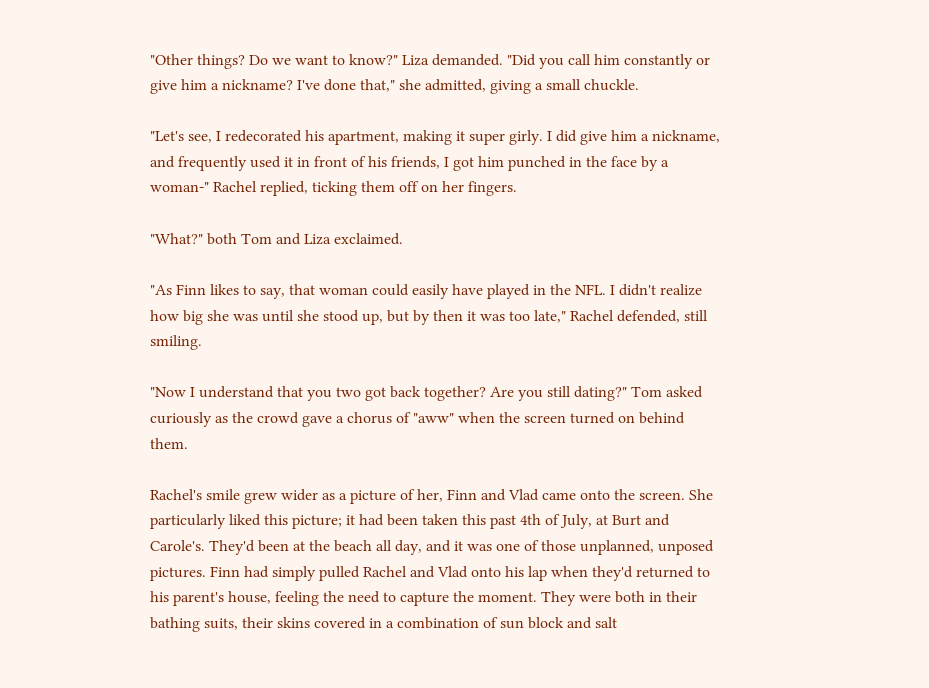"Other things? Do we want to know?" Liza demanded. "Did you call him constantly or give him a nickname? I've done that," she admitted, giving a small chuckle.

"Let's see, I redecorated his apartment, making it super girly. I did give him a nickname, and frequently used it in front of his friends, I got him punched in the face by a woman-" Rachel replied, ticking them off on her fingers.

"What?" both Tom and Liza exclaimed.

"As Finn likes to say, that woman could easily have played in the NFL. I didn't realize how big she was until she stood up, but by then it was too late," Rachel defended, still smiling.

"Now I understand that you two got back together? Are you still dating?" Tom asked curiously as the crowd gave a chorus of "aww" when the screen turned on behind them.

Rachel's smile grew wider as a picture of her, Finn and Vlad came onto the screen. She particularly liked this picture; it had been taken this past 4th of July, at Burt and Carole's. They'd been at the beach all day, and it was one of those unplanned, unposed pictures. Finn had simply pulled Rachel and Vlad onto his lap when they'd returned to his parent's house, feeling the need to capture the moment. They were both in their bathing suits, their skins covered in a combination of sun block and salt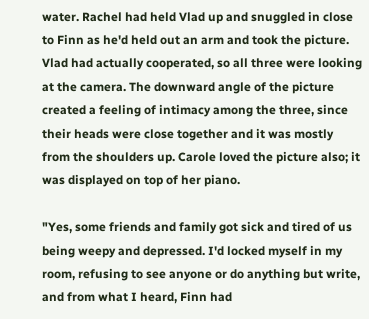water. Rachel had held Vlad up and snuggled in close to Finn as he'd held out an arm and took the picture. Vlad had actually cooperated, so all three were looking at the camera. The downward angle of the picture created a feeling of intimacy among the three, since their heads were close together and it was mostly from the shoulders up. Carole loved the picture also; it was displayed on top of her piano.

"Yes, some friends and family got sick and tired of us being weepy and depressed. I'd locked myself in my room, refusing to see anyone or do anything but write, and from what I heard, Finn had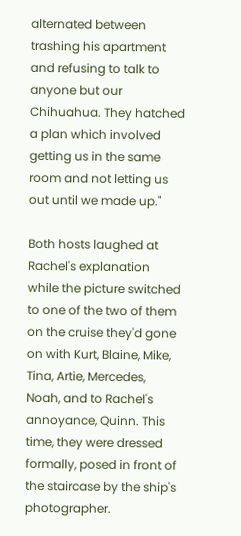alternated between trashing his apartment and refusing to talk to anyone but our Chihuahua. They hatched a plan which involved getting us in the same room and not letting us out until we made up."

Both hosts laughed at Rachel's explanation while the picture switched to one of the two of them on the cruise they'd gone on with Kurt, Blaine, Mike, Tina, Artie, Mercedes, Noah, and to Rachel's annoyance, Quinn. This time, they were dressed formally, posed in front of the staircase by the ship's photographer.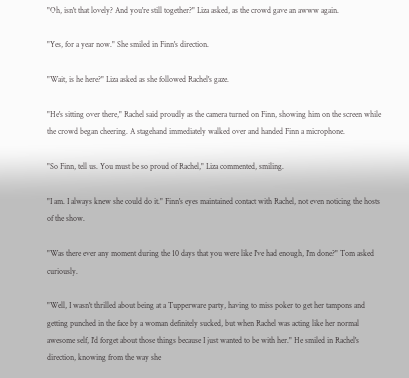"Oh, isn't that lovely? And you're still together?" Liza asked, as the crowd gave an awww again.

"Yes, for a year now." She smiled in Finn's direction.

"Wait, is he here?" Liza asked as she followed Rachel's gaze.

"He's sitting over there," Rachel said proudly as the camera turned on Finn, showing him on the screen while the crowd began cheering. A stagehand immediately walked over and handed Finn a microphone.

"So Finn, tell us. You must be so proud of Rachel," Liza commented, smiling.

"I am. I always knew she could do it." Finn's eyes maintained contact with Rachel, not even noticing the hosts of the show.

"Was there ever any moment during the 10 days that you were like I've had enough, I'm done?" Tom asked curiously.

"Well, I wasn't thrilled about being at a Tupperware party, having to miss poker to get her tampons and getting punched in the face by a woman definitely sucked, but when Rachel was acting like her normal awesome self, I'd forget about those things because I just wanted to be with her." He smiled in Rachel's direction, knowing from the way she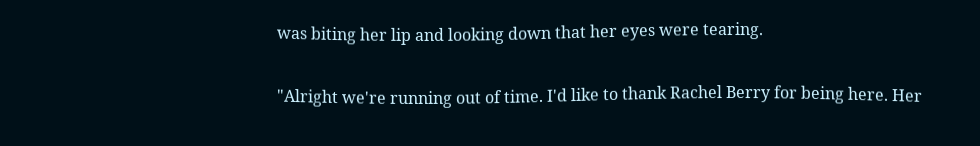was biting her lip and looking down that her eyes were tearing.

"Alright we're running out of time. I'd like to thank Rachel Berry for being here. Her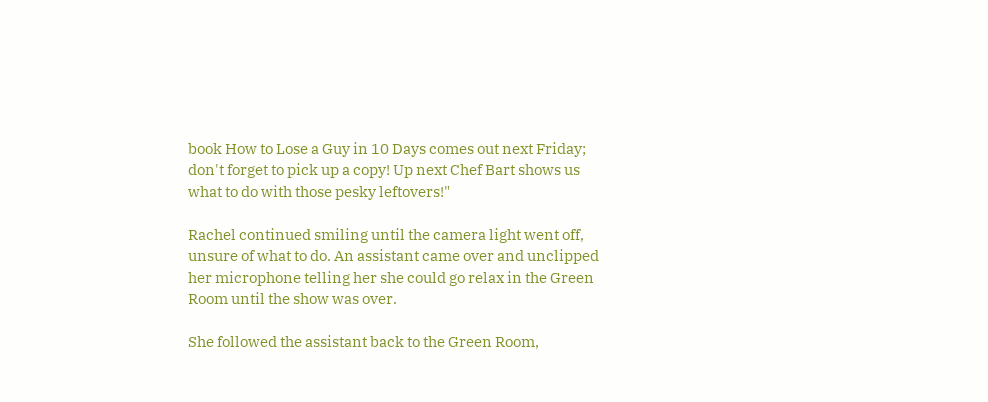book How to Lose a Guy in 10 Days comes out next Friday; don't forget to pick up a copy! Up next Chef Bart shows us what to do with those pesky leftovers!"

Rachel continued smiling until the camera light went off, unsure of what to do. An assistant came over and unclipped her microphone telling her she could go relax in the Green Room until the show was over.

She followed the assistant back to the Green Room,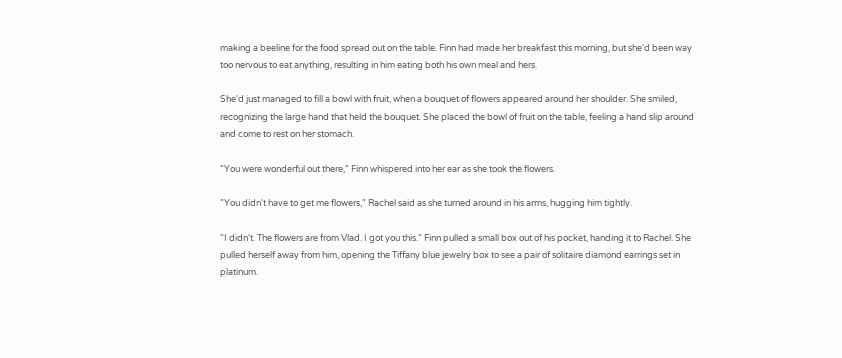making a beeline for the food spread out on the table. Finn had made her breakfast this morning, but she'd been way too nervous to eat anything, resulting in him eating both his own meal and hers.

She'd just managed to fill a bowl with fruit, when a bouquet of flowers appeared around her shoulder. She smiled, recognizing the large hand that held the bouquet. She placed the bowl of fruit on the table, feeling a hand slip around and come to rest on her stomach.

"You were wonderful out there," Finn whispered into her ear as she took the flowers.

"You didn't have to get me flowers," Rachel said as she turned around in his arms, hugging him tightly.

"I didn't. The flowers are from Vlad. I got you this." Finn pulled a small box out of his pocket, handing it to Rachel. She pulled herself away from him, opening the Tiffany blue jewelry box to see a pair of solitaire diamond earrings set in platinum.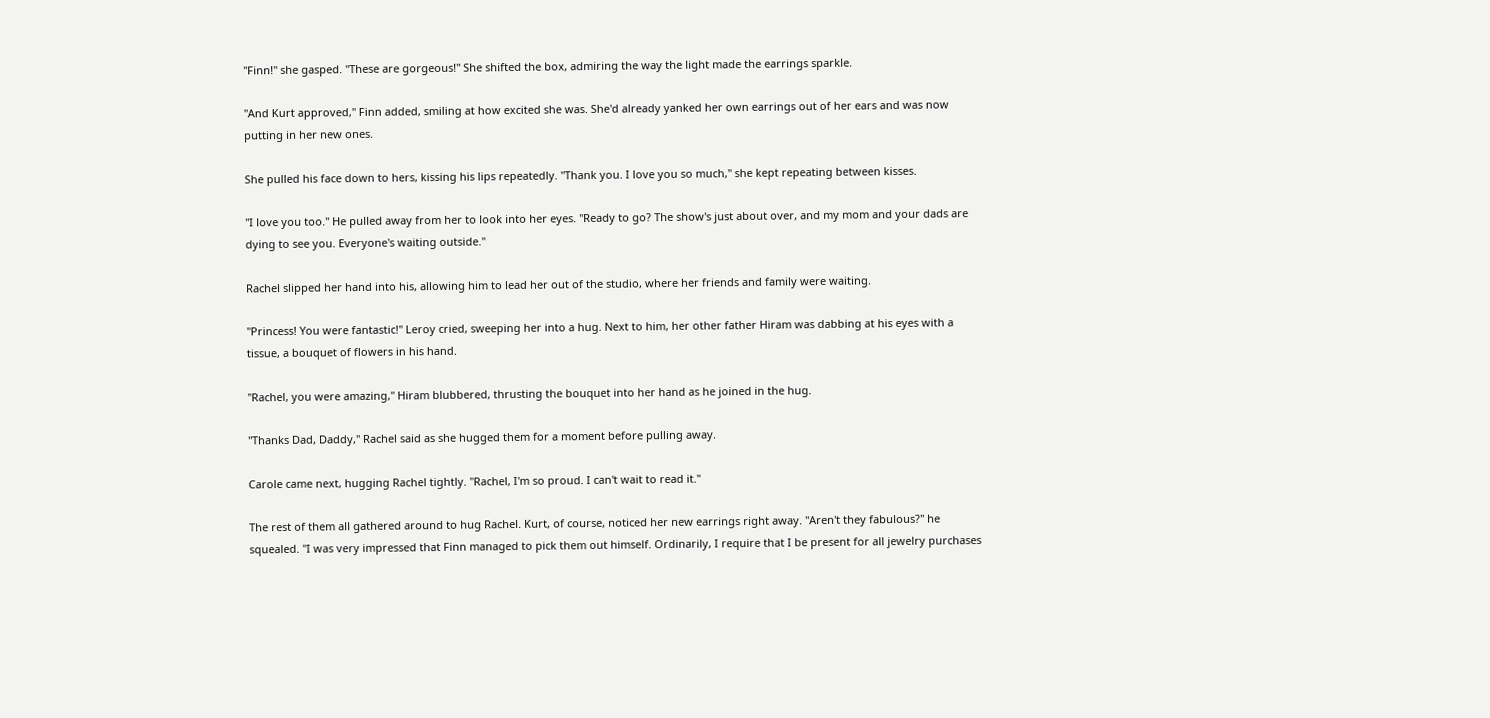"Finn!" she gasped. "These are gorgeous!" She shifted the box, admiring the way the light made the earrings sparkle.

"And Kurt approved," Finn added, smiling at how excited she was. She'd already yanked her own earrings out of her ears and was now putting in her new ones.

She pulled his face down to hers, kissing his lips repeatedly. "Thank you. I love you so much," she kept repeating between kisses.

"I love you too." He pulled away from her to look into her eyes. "Ready to go? The show's just about over, and my mom and your dads are dying to see you. Everyone's waiting outside."

Rachel slipped her hand into his, allowing him to lead her out of the studio, where her friends and family were waiting.

"Princess! You were fantastic!" Leroy cried, sweeping her into a hug. Next to him, her other father Hiram was dabbing at his eyes with a tissue, a bouquet of flowers in his hand.

"Rachel, you were amazing," Hiram blubbered, thrusting the bouquet into her hand as he joined in the hug.

"Thanks Dad, Daddy," Rachel said as she hugged them for a moment before pulling away.

Carole came next, hugging Rachel tightly. "Rachel, I'm so proud. I can't wait to read it."

The rest of them all gathered around to hug Rachel. Kurt, of course, noticed her new earrings right away. "Aren't they fabulous?" he squealed. "I was very impressed that Finn managed to pick them out himself. Ordinarily, I require that I be present for all jewelry purchases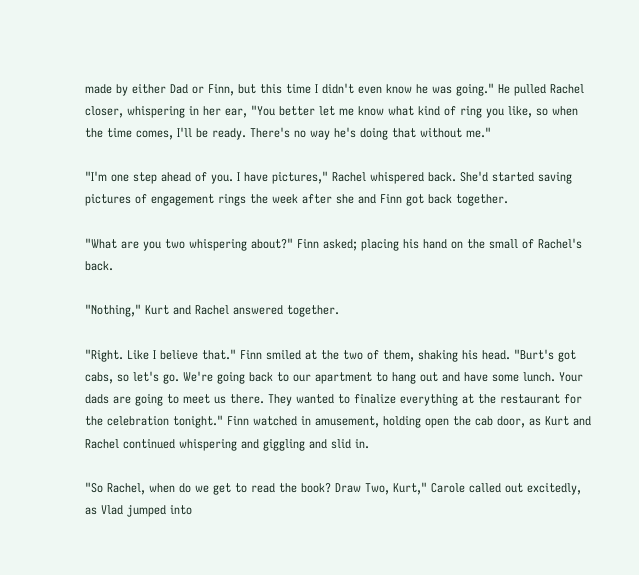made by either Dad or Finn, but this time I didn't even know he was going." He pulled Rachel closer, whispering in her ear, "You better let me know what kind of ring you like, so when the time comes, I'll be ready. There's no way he's doing that without me."

"I'm one step ahead of you. I have pictures," Rachel whispered back. She'd started saving pictures of engagement rings the week after she and Finn got back together.

"What are you two whispering about?" Finn asked; placing his hand on the small of Rachel's back.

"Nothing," Kurt and Rachel answered together.

"Right. Like I believe that." Finn smiled at the two of them, shaking his head. "Burt's got cabs, so let's go. We're going back to our apartment to hang out and have some lunch. Your dads are going to meet us there. They wanted to finalize everything at the restaurant for the celebration tonight." Finn watched in amusement, holding open the cab door, as Kurt and Rachel continued whispering and giggling and slid in.

"So Rachel, when do we get to read the book? Draw Two, Kurt," Carole called out excitedly, as Vlad jumped into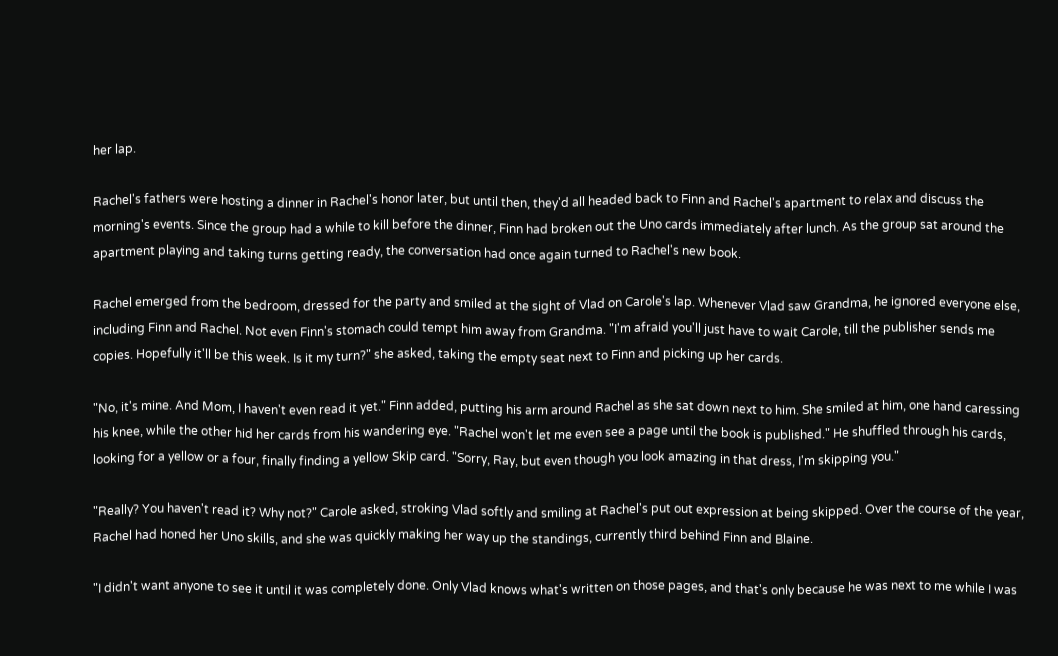her lap.

Rachel's fathers were hosting a dinner in Rachel's honor later, but until then, they'd all headed back to Finn and Rachel's apartment to relax and discuss the morning's events. Since the group had a while to kill before the dinner, Finn had broken out the Uno cards immediately after lunch. As the group sat around the apartment playing and taking turns getting ready, the conversation had once again turned to Rachel's new book.

Rachel emerged from the bedroom, dressed for the party and smiled at the sight of Vlad on Carole's lap. Whenever Vlad saw Grandma, he ignored everyone else, including Finn and Rachel. Not even Finn's stomach could tempt him away from Grandma. "I'm afraid you'll just have to wait Carole, till the publisher sends me copies. Hopefully it'll be this week. Is it my turn?" she asked, taking the empty seat next to Finn and picking up her cards.

"No, it's mine. And Mom, I haven't even read it yet." Finn added, putting his arm around Rachel as she sat down next to him. She smiled at him, one hand caressing his knee, while the other hid her cards from his wandering eye. "Rachel won't let me even see a page until the book is published." He shuffled through his cards, looking for a yellow or a four, finally finding a yellow Skip card. "Sorry, Ray, but even though you look amazing in that dress, I'm skipping you."

"Really? You haven't read it? Why not?" Carole asked, stroking Vlad softly and smiling at Rachel's put out expression at being skipped. Over the course of the year, Rachel had honed her Uno skills, and she was quickly making her way up the standings, currently third behind Finn and Blaine.

"I didn't want anyone to see it until it was completely done. Only Vlad knows what's written on those pages, and that's only because he was next to me while I was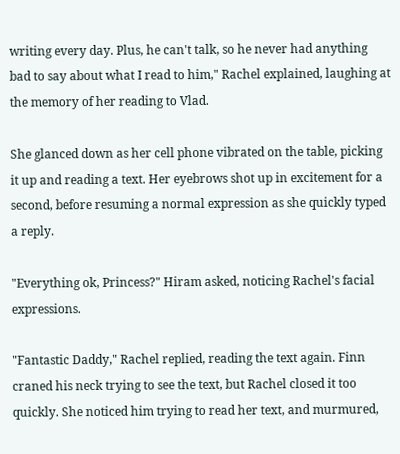writing every day. Plus, he can't talk, so he never had anything bad to say about what I read to him," Rachel explained, laughing at the memory of her reading to Vlad.

She glanced down as her cell phone vibrated on the table, picking it up and reading a text. Her eyebrows shot up in excitement for a second, before resuming a normal expression as she quickly typed a reply.

"Everything ok, Princess?" Hiram asked, noticing Rachel's facial expressions.

"Fantastic Daddy," Rachel replied, reading the text again. Finn craned his neck trying to see the text, but Rachel closed it too quickly. She noticed him trying to read her text, and murmured,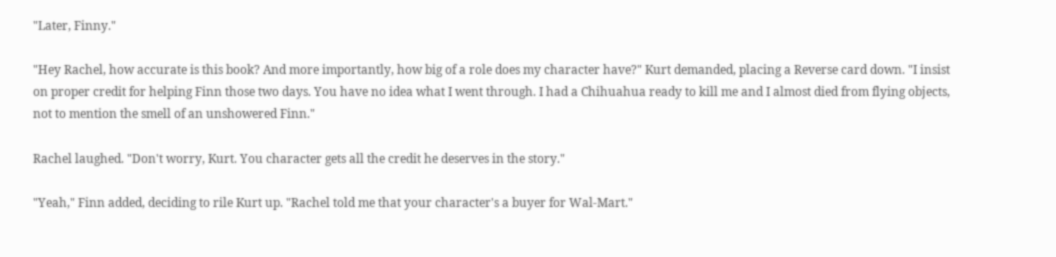"Later, Finny."

"Hey Rachel, how accurate is this book? And more importantly, how big of a role does my character have?" Kurt demanded, placing a Reverse card down. "I insist on proper credit for helping Finn those two days. You have no idea what I went through. I had a Chihuahua ready to kill me and I almost died from flying objects, not to mention the smell of an unshowered Finn."

Rachel laughed. "Don't worry, Kurt. You character gets all the credit he deserves in the story."

"Yeah," Finn added, deciding to rile Kurt up. "Rachel told me that your character's a buyer for Wal-Mart."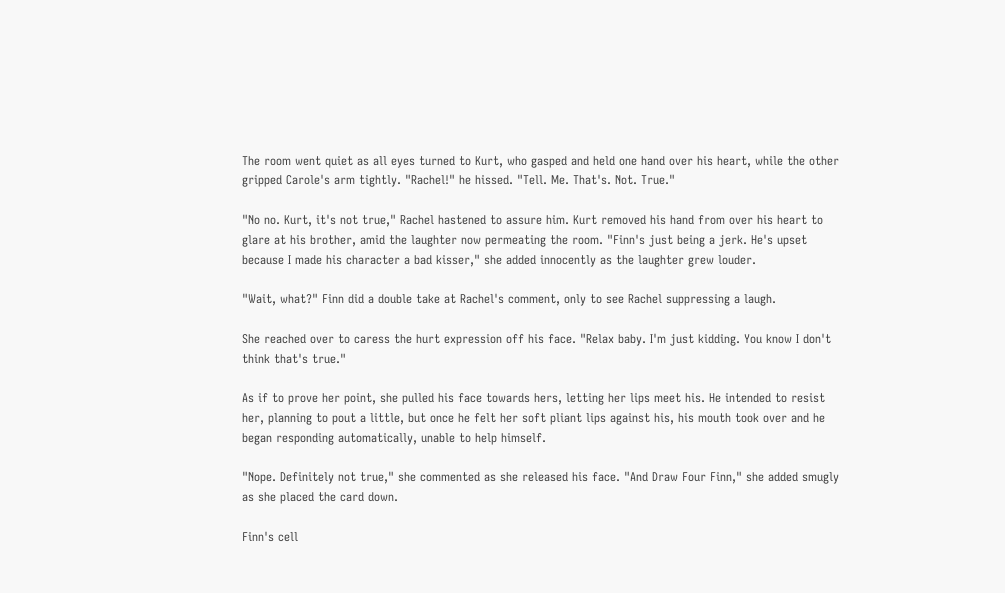The room went quiet as all eyes turned to Kurt, who gasped and held one hand over his heart, while the other gripped Carole's arm tightly. "Rachel!" he hissed. "Tell. Me. That's. Not. True."

"No no. Kurt, it's not true," Rachel hastened to assure him. Kurt removed his hand from over his heart to glare at his brother, amid the laughter now permeating the room. "Finn's just being a jerk. He's upset because I made his character a bad kisser," she added innocently as the laughter grew louder.

"Wait, what?" Finn did a double take at Rachel's comment, only to see Rachel suppressing a laugh.

She reached over to caress the hurt expression off his face. "Relax baby. I'm just kidding. You know I don't think that's true."

As if to prove her point, she pulled his face towards hers, letting her lips meet his. He intended to resist her, planning to pout a little, but once he felt her soft pliant lips against his, his mouth took over and he began responding automatically, unable to help himself.

"Nope. Definitely not true," she commented as she released his face. "And Draw Four Finn," she added smugly as she placed the card down.

Finn's cell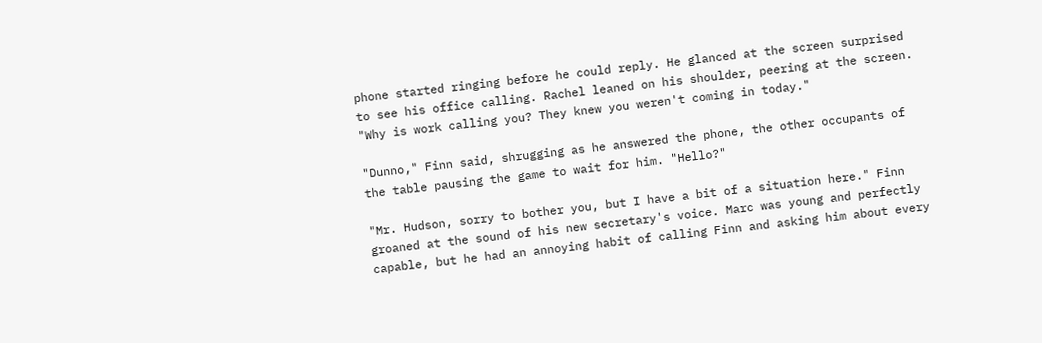phone started ringing before he could reply. He glanced at the screen surprised to see his office calling. Rachel leaned on his shoulder, peering at the screen. "Why is work calling you? They knew you weren't coming in today."

"Dunno," Finn said, shrugging as he answered the phone, the other occupants of the table pausing the game to wait for him. "Hello?"

"Mr. Hudson, sorry to bother you, but I have a bit of a situation here." Finn groaned at the sound of his new secretary's voice. Marc was young and perfectly capable, but he had an annoying habit of calling Finn and asking him about every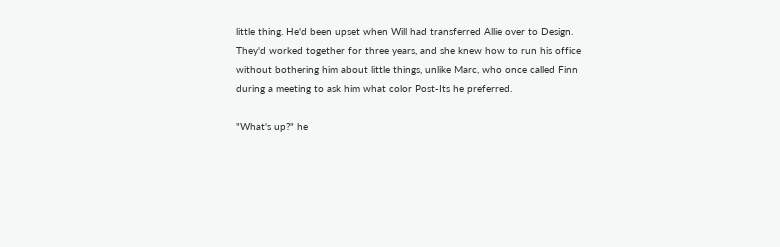little thing. He'd been upset when Will had transferred Allie over to Design. They'd worked together for three years, and she knew how to run his office without bothering him about little things, unlike Marc, who once called Finn during a meeting to ask him what color Post-Its he preferred.

"What's up?" he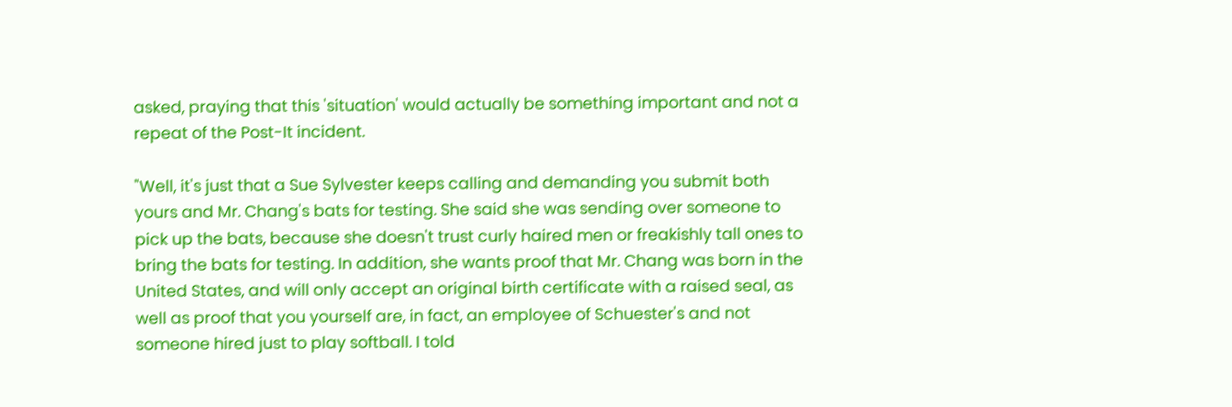asked, praying that this 'situation' would actually be something important and not a repeat of the Post-It incident.

"Well, it's just that a Sue Sylvester keeps calling and demanding you submit both yours and Mr. Chang's bats for testing. She said she was sending over someone to pick up the bats, because she doesn't trust curly haired men or freakishly tall ones to bring the bats for testing. In addition, she wants proof that Mr. Chang was born in the United States, and will only accept an original birth certificate with a raised seal, as well as proof that you yourself are, in fact, an employee of Schuester's and not someone hired just to play softball. I told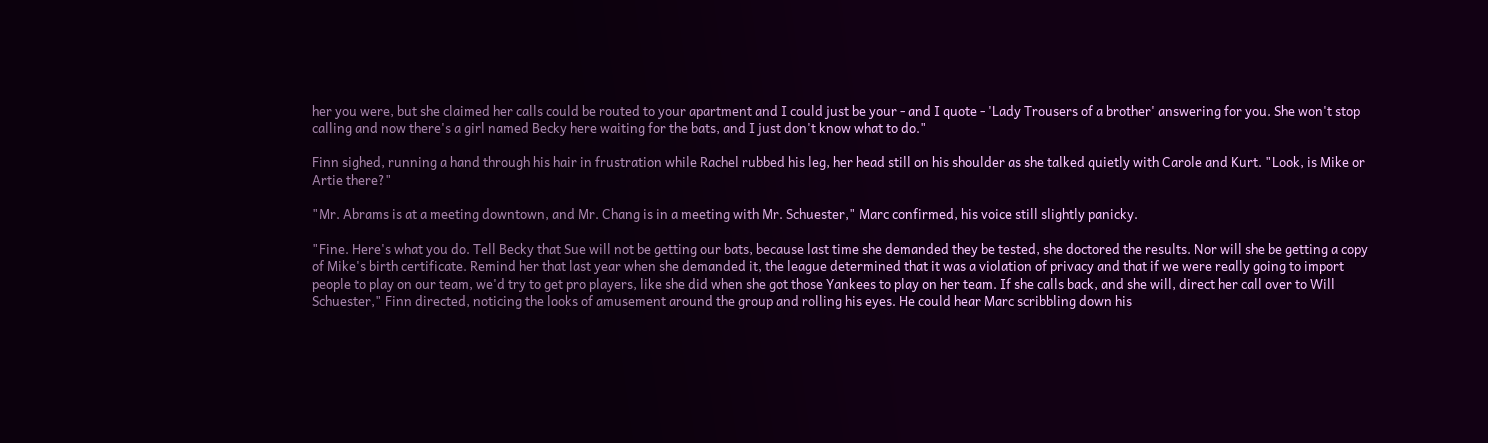her you were, but she claimed her calls could be routed to your apartment and I could just be your - and I quote - 'Lady Trousers of a brother' answering for you. She won't stop calling and now there's a girl named Becky here waiting for the bats, and I just don't know what to do."

Finn sighed, running a hand through his hair in frustration while Rachel rubbed his leg, her head still on his shoulder as she talked quietly with Carole and Kurt. "Look, is Mike or Artie there?"

"Mr. Abrams is at a meeting downtown, and Mr. Chang is in a meeting with Mr. Schuester," Marc confirmed, his voice still slightly panicky.

"Fine. Here's what you do. Tell Becky that Sue will not be getting our bats, because last time she demanded they be tested, she doctored the results. Nor will she be getting a copy of Mike's birth certificate. Remind her that last year when she demanded it, the league determined that it was a violation of privacy and that if we were really going to import people to play on our team, we'd try to get pro players, like she did when she got those Yankees to play on her team. If she calls back, and she will, direct her call over to Will Schuester," Finn directed, noticing the looks of amusement around the group and rolling his eyes. He could hear Marc scribbling down his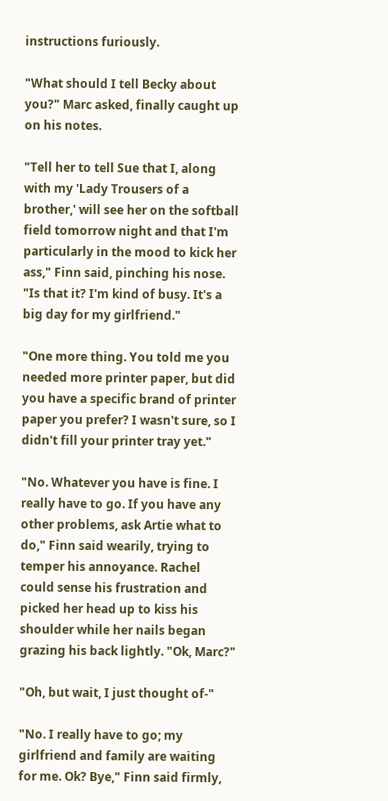instructions furiously.

"What should I tell Becky about you?" Marc asked, finally caught up on his notes.

"Tell her to tell Sue that I, along with my 'Lady Trousers of a brother,' will see her on the softball field tomorrow night and that I'm particularly in the mood to kick her ass," Finn said, pinching his nose. "Is that it? I'm kind of busy. It's a big day for my girlfriend."

"One more thing. You told me you needed more printer paper, but did you have a specific brand of printer paper you prefer? I wasn't sure, so I didn't fill your printer tray yet."

"No. Whatever you have is fine. I really have to go. If you have any other problems, ask Artie what to do," Finn said wearily, trying to temper his annoyance. Rachel could sense his frustration and picked her head up to kiss his shoulder while her nails began grazing his back lightly. "Ok, Marc?"

"Oh, but wait, I just thought of-"

"No. I really have to go; my girlfriend and family are waiting for me. Ok? Bye," Finn said firmly,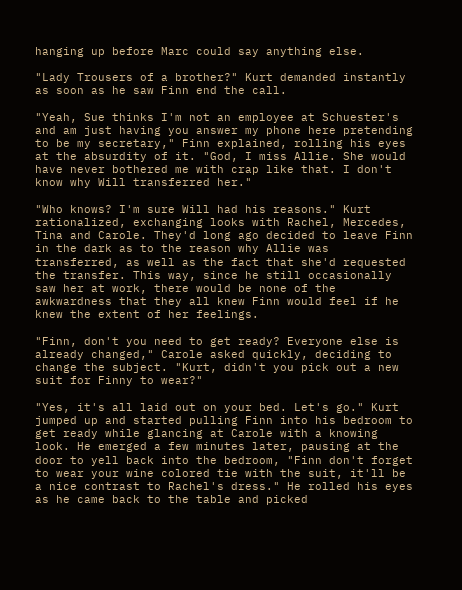hanging up before Marc could say anything else.

"Lady Trousers of a brother?" Kurt demanded instantly as soon as he saw Finn end the call.

"Yeah, Sue thinks I'm not an employee at Schuester's and am just having you answer my phone here pretending to be my secretary," Finn explained, rolling his eyes at the absurdity of it. "God, I miss Allie. She would have never bothered me with crap like that. I don't know why Will transferred her."

"Who knows? I'm sure Will had his reasons." Kurt rationalized, exchanging looks with Rachel, Mercedes, Tina and Carole. They'd long ago decided to leave Finn in the dark as to the reason why Allie was transferred, as well as the fact that she'd requested the transfer. This way, since he still occasionally saw her at work, there would be none of the awkwardness that they all knew Finn would feel if he knew the extent of her feelings.

"Finn, don't you need to get ready? Everyone else is already changed," Carole asked quickly, deciding to change the subject. "Kurt, didn't you pick out a new suit for Finny to wear?"

"Yes, it's all laid out on your bed. Let's go." Kurt jumped up and started pulling Finn into his bedroom to get ready while glancing at Carole with a knowing look. He emerged a few minutes later, pausing at the door to yell back into the bedroom, "Finn don't forget to wear your wine colored tie with the suit, it'll be a nice contrast to Rachel's dress." He rolled his eyes as he came back to the table and picked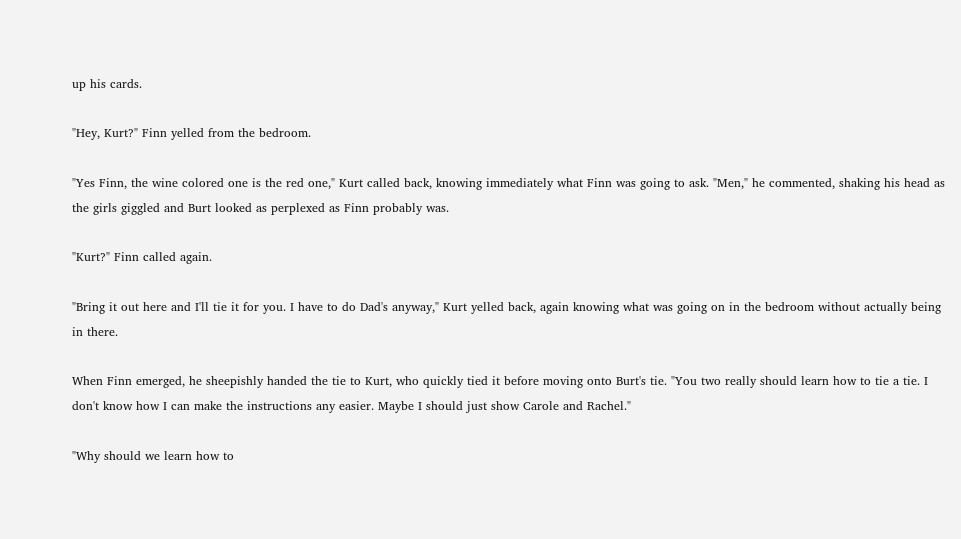up his cards.

"Hey, Kurt?" Finn yelled from the bedroom.

"Yes Finn, the wine colored one is the red one," Kurt called back, knowing immediately what Finn was going to ask. "Men," he commented, shaking his head as the girls giggled and Burt looked as perplexed as Finn probably was.

"Kurt?" Finn called again.

"Bring it out here and I'll tie it for you. I have to do Dad's anyway," Kurt yelled back, again knowing what was going on in the bedroom without actually being in there.

When Finn emerged, he sheepishly handed the tie to Kurt, who quickly tied it before moving onto Burt's tie. "You two really should learn how to tie a tie. I don't know how I can make the instructions any easier. Maybe I should just show Carole and Rachel."

"Why should we learn how to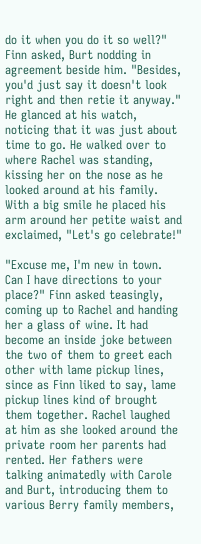do it when you do it so well?" Finn asked, Burt nodding in agreement beside him. "Besides, you'd just say it doesn't look right and then retie it anyway." He glanced at his watch, noticing that it was just about time to go. He walked over to where Rachel was standing, kissing her on the nose as he looked around at his family. With a big smile he placed his arm around her petite waist and exclaimed, "Let's go celebrate!"

"Excuse me, I'm new in town. Can I have directions to your place?" Finn asked teasingly, coming up to Rachel and handing her a glass of wine. It had become an inside joke between the two of them to greet each other with lame pickup lines, since as Finn liked to say, lame pickup lines kind of brought them together. Rachel laughed at him as she looked around the private room her parents had rented. Her fathers were talking animatedly with Carole and Burt, introducing them to various Berry family members,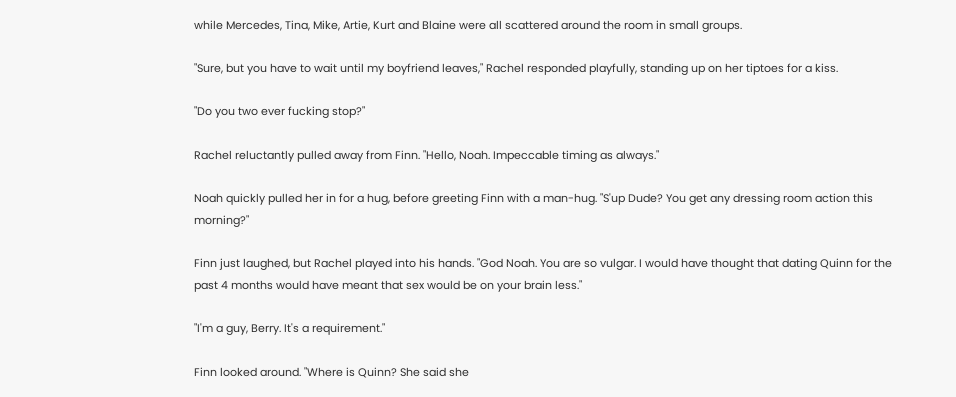while Mercedes, Tina, Mike, Artie, Kurt and Blaine were all scattered around the room in small groups.

"Sure, but you have to wait until my boyfriend leaves," Rachel responded playfully, standing up on her tiptoes for a kiss.

"Do you two ever fucking stop?"

Rachel reluctantly pulled away from Finn. "Hello, Noah. Impeccable timing as always."

Noah quickly pulled her in for a hug, before greeting Finn with a man-hug. "S'up Dude? You get any dressing room action this morning?"

Finn just laughed, but Rachel played into his hands. "God Noah. You are so vulgar. I would have thought that dating Quinn for the past 4 months would have meant that sex would be on your brain less."

"I'm a guy, Berry. It's a requirement."

Finn looked around. "Where is Quinn? She said she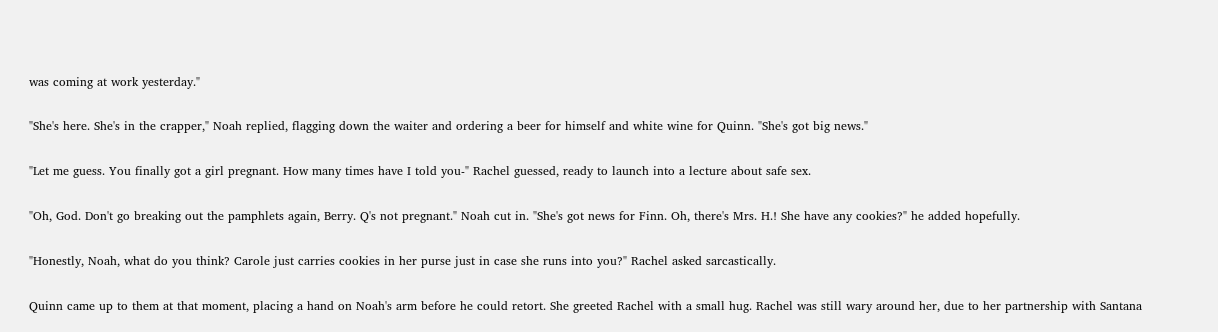was coming at work yesterday."

"She's here. She's in the crapper," Noah replied, flagging down the waiter and ordering a beer for himself and white wine for Quinn. "She's got big news."

"Let me guess. You finally got a girl pregnant. How many times have I told you-" Rachel guessed, ready to launch into a lecture about safe sex.

"Oh, God. Don't go breaking out the pamphlets again, Berry. Q's not pregnant." Noah cut in. "She's got news for Finn. Oh, there's Mrs. H.! She have any cookies?" he added hopefully.

"Honestly, Noah, what do you think? Carole just carries cookies in her purse just in case she runs into you?" Rachel asked sarcastically.

Quinn came up to them at that moment, placing a hand on Noah's arm before he could retort. She greeted Rachel with a small hug. Rachel was still wary around her, due to her partnership with Santana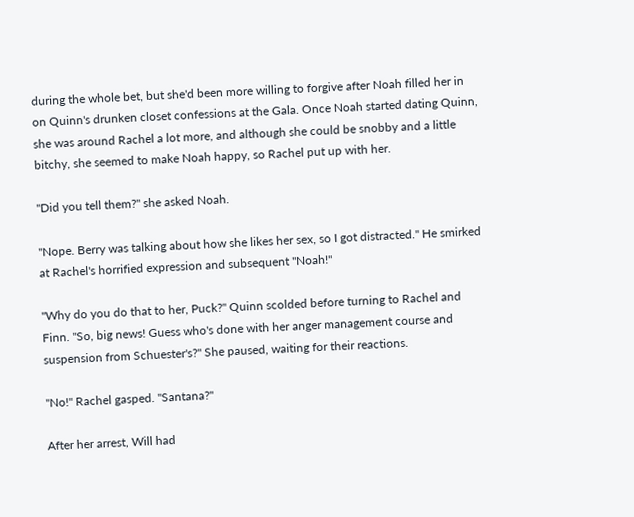during the whole bet, but she'd been more willing to forgive after Noah filled her in on Quinn's drunken closet confessions at the Gala. Once Noah started dating Quinn, she was around Rachel a lot more, and although she could be snobby and a little bitchy, she seemed to make Noah happy, so Rachel put up with her.

"Did you tell them?" she asked Noah.

"Nope. Berry was talking about how she likes her sex, so I got distracted." He smirked at Rachel's horrified expression and subsequent "Noah!"

"Why do you do that to her, Puck?" Quinn scolded before turning to Rachel and Finn. "So, big news! Guess who's done with her anger management course and suspension from Schuester's?" She paused, waiting for their reactions.

"No!" Rachel gasped. "Santana?"

After her arrest, Will had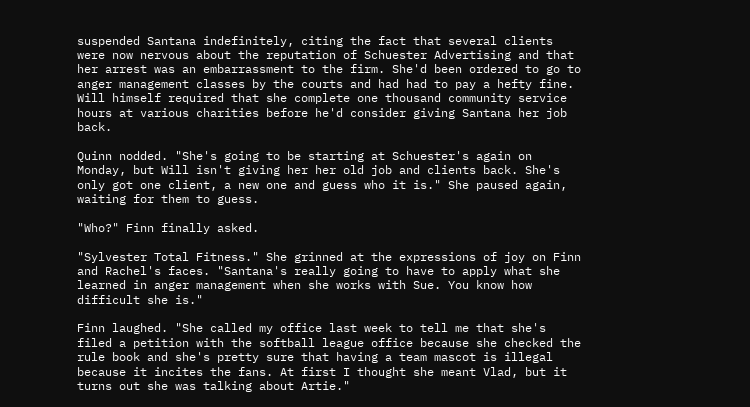suspended Santana indefinitely, citing the fact that several clients were now nervous about the reputation of Schuester Advertising and that her arrest was an embarrassment to the firm. She'd been ordered to go to anger management classes by the courts and had had to pay a hefty fine. Will himself required that she complete one thousand community service hours at various charities before he'd consider giving Santana her job back.

Quinn nodded. "She's going to be starting at Schuester's again on Monday, but Will isn't giving her her old job and clients back. She's only got one client, a new one and guess who it is." She paused again, waiting for them to guess.

"Who?" Finn finally asked.

"Sylvester Total Fitness." She grinned at the expressions of joy on Finn and Rachel's faces. "Santana's really going to have to apply what she learned in anger management when she works with Sue. You know how difficult she is."

Finn laughed. "She called my office last week to tell me that she's filed a petition with the softball league office because she checked the rule book and she's pretty sure that having a team mascot is illegal because it incites the fans. At first I thought she meant Vlad, but it turns out she was talking about Artie."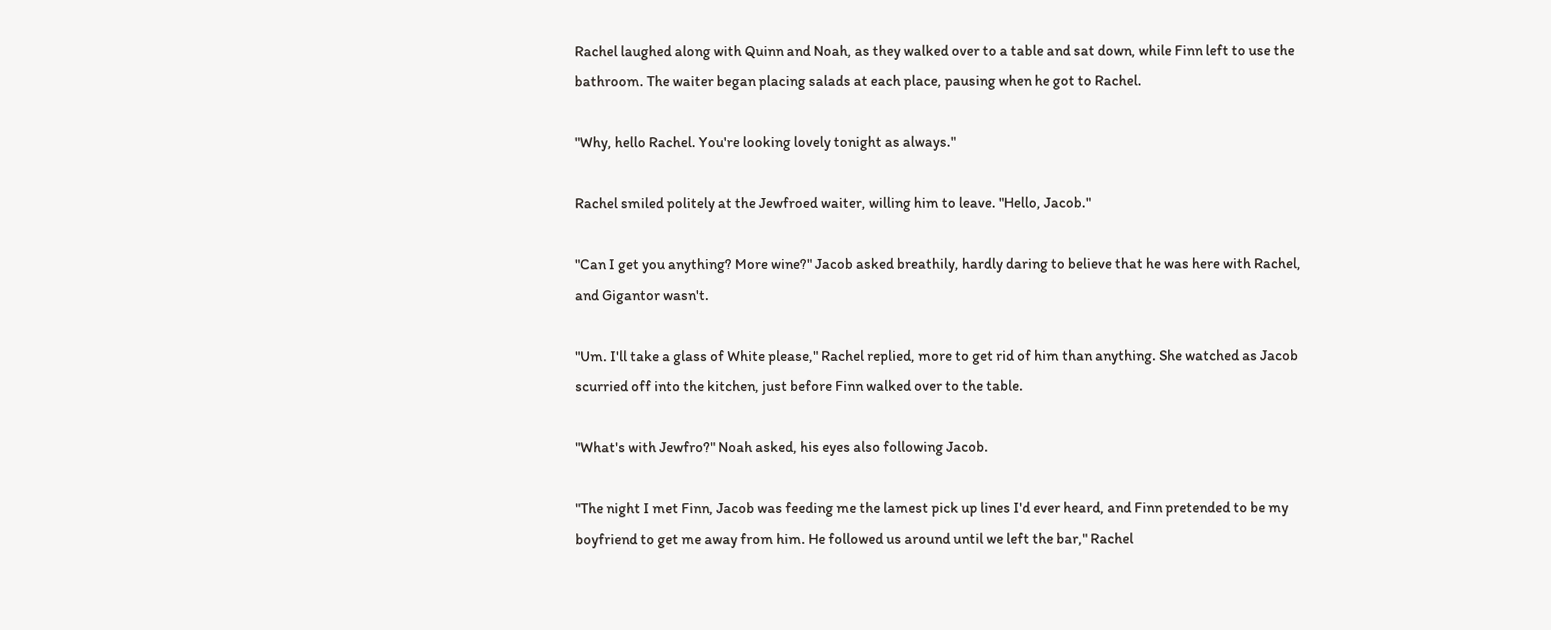Rachel laughed along with Quinn and Noah, as they walked over to a table and sat down, while Finn left to use the bathroom. The waiter began placing salads at each place, pausing when he got to Rachel.

"Why, hello Rachel. You're looking lovely tonight as always."

Rachel smiled politely at the Jewfroed waiter, willing him to leave. "Hello, Jacob."

"Can I get you anything? More wine?" Jacob asked breathily, hardly daring to believe that he was here with Rachel, and Gigantor wasn't.

"Um. I'll take a glass of White please," Rachel replied, more to get rid of him than anything. She watched as Jacob scurried off into the kitchen, just before Finn walked over to the table.

"What's with Jewfro?" Noah asked, his eyes also following Jacob.

"The night I met Finn, Jacob was feeding me the lamest pick up lines I'd ever heard, and Finn pretended to be my boyfriend to get me away from him. He followed us around until we left the bar," Rachel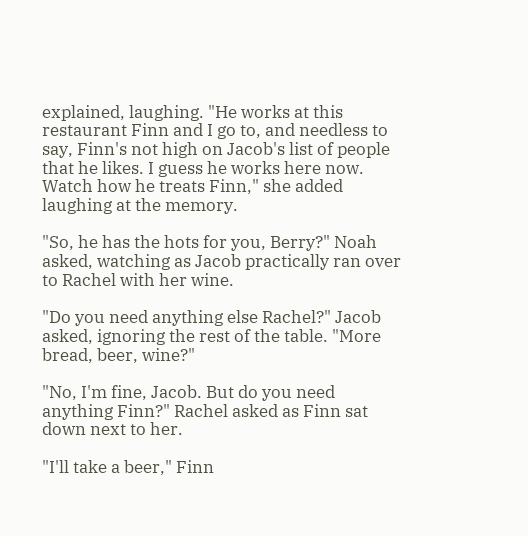explained, laughing. "He works at this restaurant Finn and I go to, and needless to say, Finn's not high on Jacob's list of people that he likes. I guess he works here now. Watch how he treats Finn," she added laughing at the memory.

"So, he has the hots for you, Berry?" Noah asked, watching as Jacob practically ran over to Rachel with her wine.

"Do you need anything else Rachel?" Jacob asked, ignoring the rest of the table. "More bread, beer, wine?"

"No, I'm fine, Jacob. But do you need anything Finn?" Rachel asked as Finn sat down next to her.

"I'll take a beer," Finn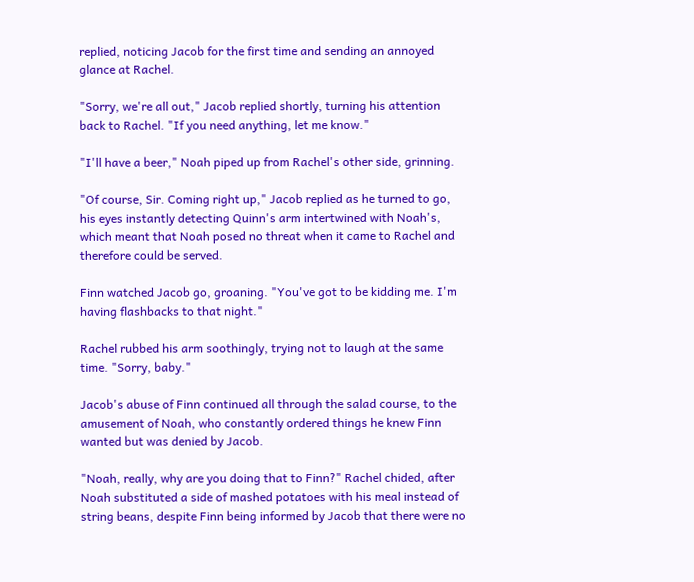replied, noticing Jacob for the first time and sending an annoyed glance at Rachel.

"Sorry, we're all out," Jacob replied shortly, turning his attention back to Rachel. "If you need anything, let me know."

"I'll have a beer," Noah piped up from Rachel's other side, grinning.

"Of course, Sir. Coming right up," Jacob replied as he turned to go, his eyes instantly detecting Quinn's arm intertwined with Noah's, which meant that Noah posed no threat when it came to Rachel and therefore could be served.

Finn watched Jacob go, groaning. "You've got to be kidding me. I'm having flashbacks to that night."

Rachel rubbed his arm soothingly, trying not to laugh at the same time. "Sorry, baby."

Jacob's abuse of Finn continued all through the salad course, to the amusement of Noah, who constantly ordered things he knew Finn wanted but was denied by Jacob.

"Noah, really, why are you doing that to Finn?" Rachel chided, after Noah substituted a side of mashed potatoes with his meal instead of string beans, despite Finn being informed by Jacob that there were no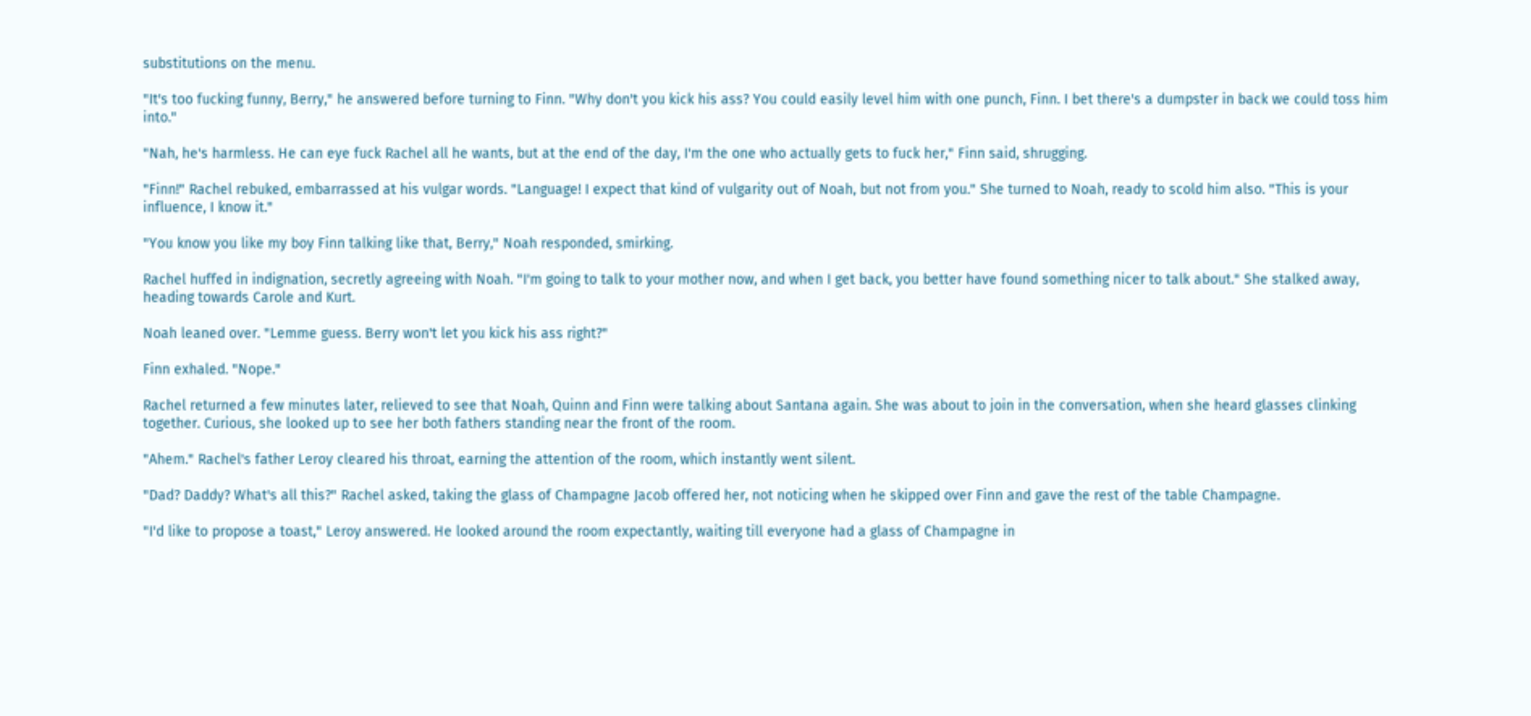substitutions on the menu.

"It's too fucking funny, Berry," he answered before turning to Finn. "Why don't you kick his ass? You could easily level him with one punch, Finn. I bet there's a dumpster in back we could toss him into."

"Nah, he's harmless. He can eye fuck Rachel all he wants, but at the end of the day, I'm the one who actually gets to fuck her," Finn said, shrugging.

"Finn!" Rachel rebuked, embarrassed at his vulgar words. "Language! I expect that kind of vulgarity out of Noah, but not from you." She turned to Noah, ready to scold him also. "This is your influence, I know it."

"You know you like my boy Finn talking like that, Berry," Noah responded, smirking.

Rachel huffed in indignation, secretly agreeing with Noah. "I'm going to talk to your mother now, and when I get back, you better have found something nicer to talk about." She stalked away, heading towards Carole and Kurt.

Noah leaned over. "Lemme guess. Berry won't let you kick his ass right?"

Finn exhaled. "Nope."

Rachel returned a few minutes later, relieved to see that Noah, Quinn and Finn were talking about Santana again. She was about to join in the conversation, when she heard glasses clinking together. Curious, she looked up to see her both fathers standing near the front of the room.

"Ahem." Rachel's father Leroy cleared his throat, earning the attention of the room, which instantly went silent.

"Dad? Daddy? What's all this?" Rachel asked, taking the glass of Champagne Jacob offered her, not noticing when he skipped over Finn and gave the rest of the table Champagne.

"I'd like to propose a toast," Leroy answered. He looked around the room expectantly, waiting till everyone had a glass of Champagne in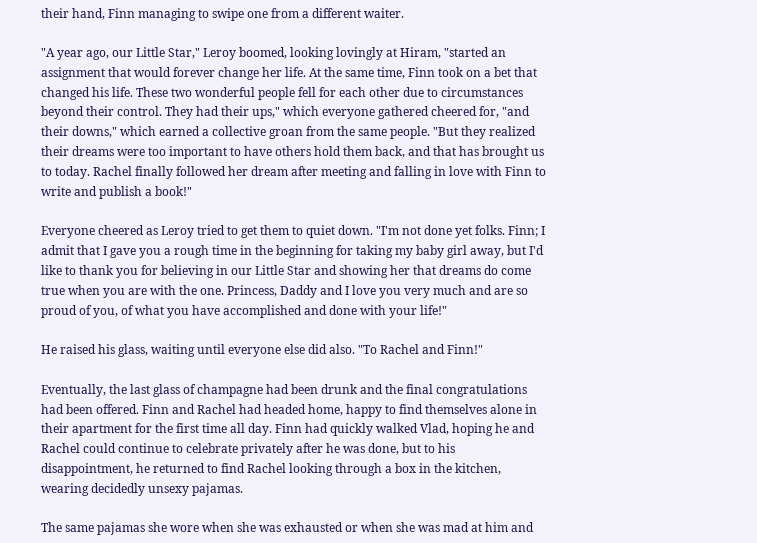their hand, Finn managing to swipe one from a different waiter.

"A year ago, our Little Star," Leroy boomed, looking lovingly at Hiram, "started an assignment that would forever change her life. At the same time, Finn took on a bet that changed his life. These two wonderful people fell for each other due to circumstances beyond their control. They had their ups," which everyone gathered cheered for, "and their downs," which earned a collective groan from the same people. "But they realized their dreams were too important to have others hold them back, and that has brought us to today. Rachel finally followed her dream after meeting and falling in love with Finn to write and publish a book!"

Everyone cheered as Leroy tried to get them to quiet down. "I'm not done yet folks. Finn; I admit that I gave you a rough time in the beginning for taking my baby girl away, but I'd like to thank you for believing in our Little Star and showing her that dreams do come true when you are with the one. Princess, Daddy and I love you very much and are so proud of you, of what you have accomplished and done with your life!"

He raised his glass, waiting until everyone else did also. "To Rachel and Finn!"

Eventually, the last glass of champagne had been drunk and the final congratulations had been offered. Finn and Rachel had headed home, happy to find themselves alone in their apartment for the first time all day. Finn had quickly walked Vlad, hoping he and Rachel could continue to celebrate privately after he was done, but to his disappointment, he returned to find Rachel looking through a box in the kitchen, wearing decidedly unsexy pajamas.

The same pajamas she wore when she was exhausted or when she was mad at him and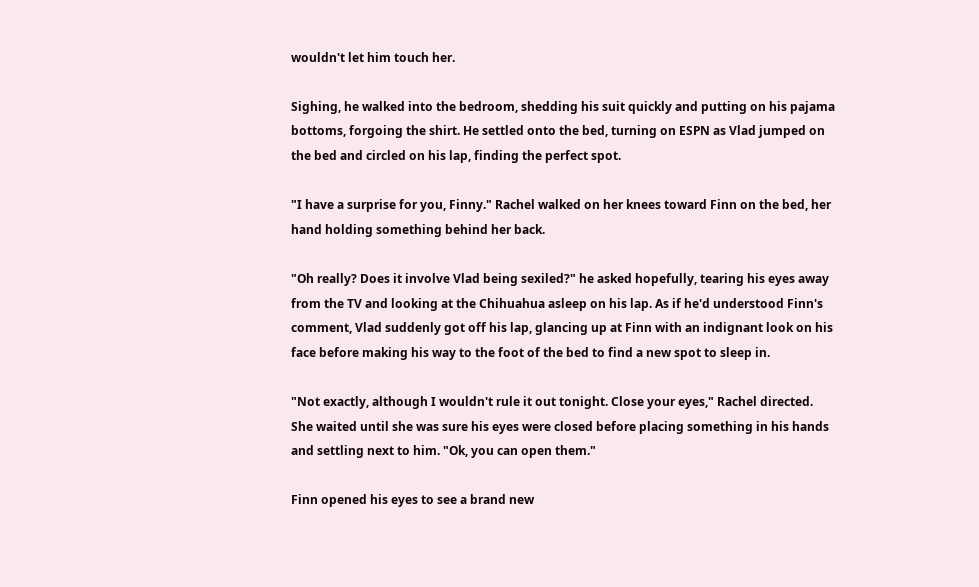wouldn't let him touch her.

Sighing, he walked into the bedroom, shedding his suit quickly and putting on his pajama bottoms, forgoing the shirt. He settled onto the bed, turning on ESPN as Vlad jumped on the bed and circled on his lap, finding the perfect spot.

"I have a surprise for you, Finny." Rachel walked on her knees toward Finn on the bed, her hand holding something behind her back.

"Oh really? Does it involve Vlad being sexiled?" he asked hopefully, tearing his eyes away from the TV and looking at the Chihuahua asleep on his lap. As if he'd understood Finn's comment, Vlad suddenly got off his lap, glancing up at Finn with an indignant look on his face before making his way to the foot of the bed to find a new spot to sleep in.

"Not exactly, although I wouldn't rule it out tonight. Close your eyes," Rachel directed. She waited until she was sure his eyes were closed before placing something in his hands and settling next to him. "Ok, you can open them."

Finn opened his eyes to see a brand new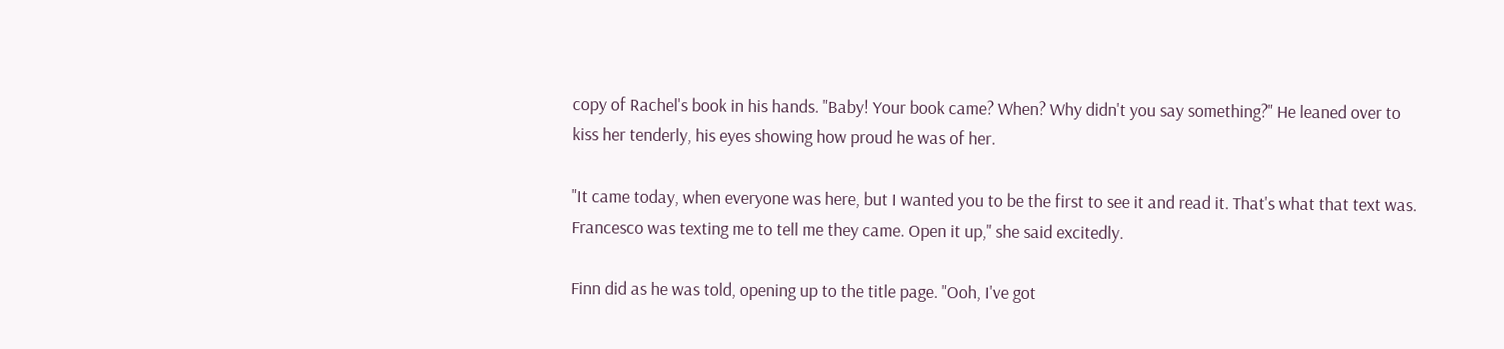copy of Rachel's book in his hands. "Baby! Your book came? When? Why didn't you say something?" He leaned over to kiss her tenderly, his eyes showing how proud he was of her.

"It came today, when everyone was here, but I wanted you to be the first to see it and read it. That's what that text was. Francesco was texting me to tell me they came. Open it up," she said excitedly.

Finn did as he was told, opening up to the title page. "Ooh, I've got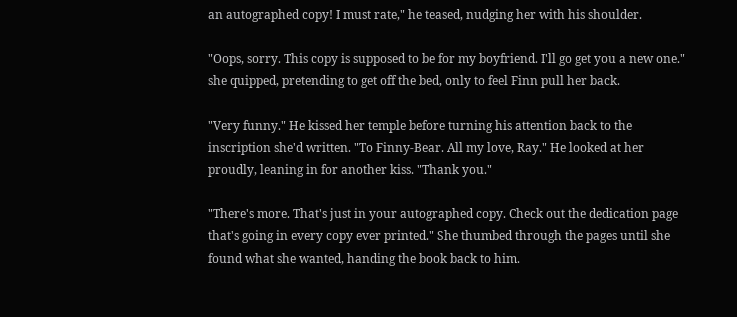an autographed copy! I must rate," he teased, nudging her with his shoulder.

"Oops, sorry. This copy is supposed to be for my boyfriend. I'll go get you a new one." she quipped, pretending to get off the bed, only to feel Finn pull her back.

"Very funny." He kissed her temple before turning his attention back to the inscription she'd written. "To Finny-Bear. All my love, Ray." He looked at her proudly, leaning in for another kiss. "Thank you."

"There's more. That's just in your autographed copy. Check out the dedication page that's going in every copy ever printed." She thumbed through the pages until she found what she wanted, handing the book back to him.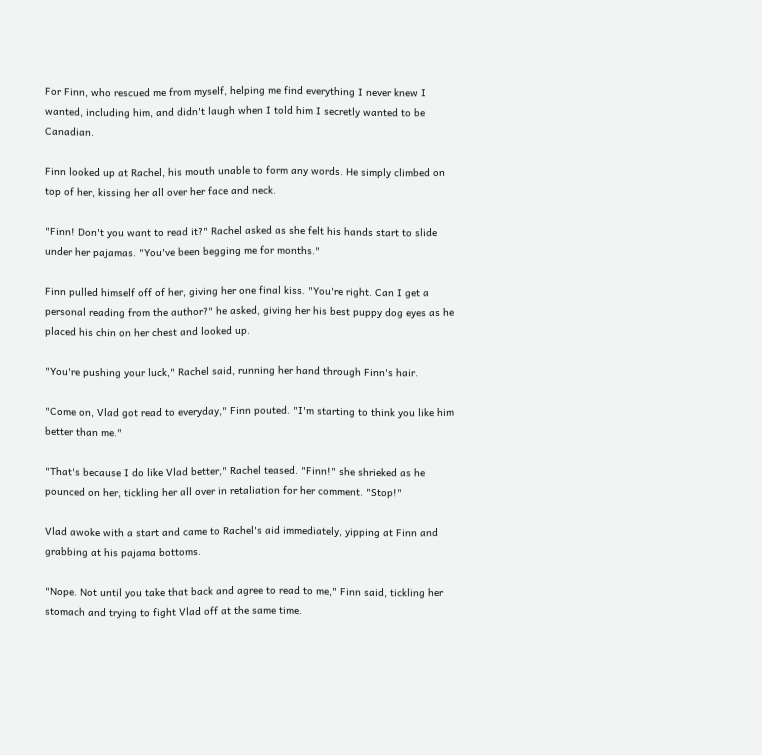For Finn, who rescued me from myself, helping me find everything I never knew I wanted, including him, and didn't laugh when I told him I secretly wanted to be Canadian.

Finn looked up at Rachel, his mouth unable to form any words. He simply climbed on top of her, kissing her all over her face and neck.

"Finn! Don't you want to read it?" Rachel asked as she felt his hands start to slide under her pajamas. "You've been begging me for months."

Finn pulled himself off of her, giving her one final kiss. "You're right. Can I get a personal reading from the author?" he asked, giving her his best puppy dog eyes as he placed his chin on her chest and looked up.

"You're pushing your luck," Rachel said, running her hand through Finn's hair.

"Come on, Vlad got read to everyday," Finn pouted. "I'm starting to think you like him better than me."

"That's because I do like Vlad better," Rachel teased. "Finn!" she shrieked as he pounced on her, tickling her all over in retaliation for her comment. "Stop!"

Vlad awoke with a start and came to Rachel's aid immediately, yipping at Finn and grabbing at his pajama bottoms.

"Nope. Not until you take that back and agree to read to me," Finn said, tickling her stomach and trying to fight Vlad off at the same time.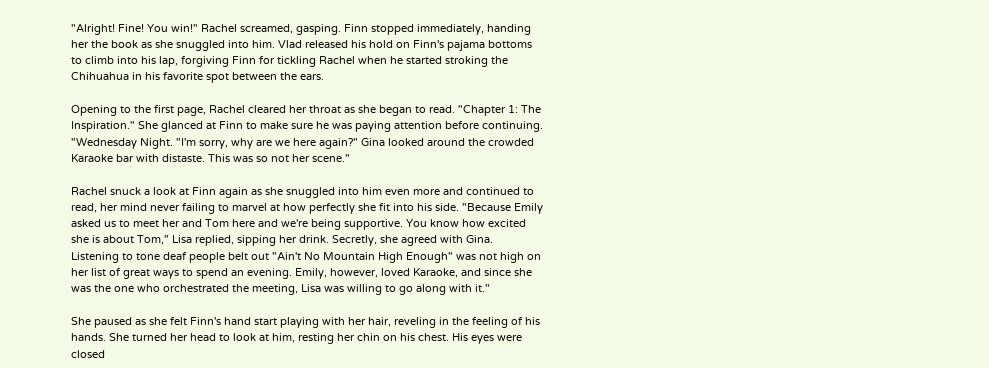"Alright! Fine! You win!" Rachel screamed, gasping. Finn stopped immediately, handing her the book as she snuggled into him. Vlad released his hold on Finn's pajama bottoms to climb into his lap, forgiving Finn for tickling Rachel when he started stroking the Chihuahua in his favorite spot between the ears.

Opening to the first page, Rachel cleared her throat as she began to read. "Chapter 1: The Inspiration." She glanced at Finn to make sure he was paying attention before continuing. "Wednesday Night. "I'm sorry, why are we here again?" Gina looked around the crowded Karaoke bar with distaste. This was so not her scene."

Rachel snuck a look at Finn again as she snuggled into him even more and continued to read, her mind never failing to marvel at how perfectly she fit into his side. "Because Emily asked us to meet her and Tom here and we're being supportive. You know how excited she is about Tom," Lisa replied, sipping her drink. Secretly, she agreed with Gina. Listening to tone deaf people belt out "Ain't No Mountain High Enough" was not high on her list of great ways to spend an evening. Emily, however, loved Karaoke, and since she was the one who orchestrated the meeting, Lisa was willing to go along with it."

She paused as she felt Finn's hand start playing with her hair, reveling in the feeling of his hands. She turned her head to look at him, resting her chin on his chest. His eyes were closed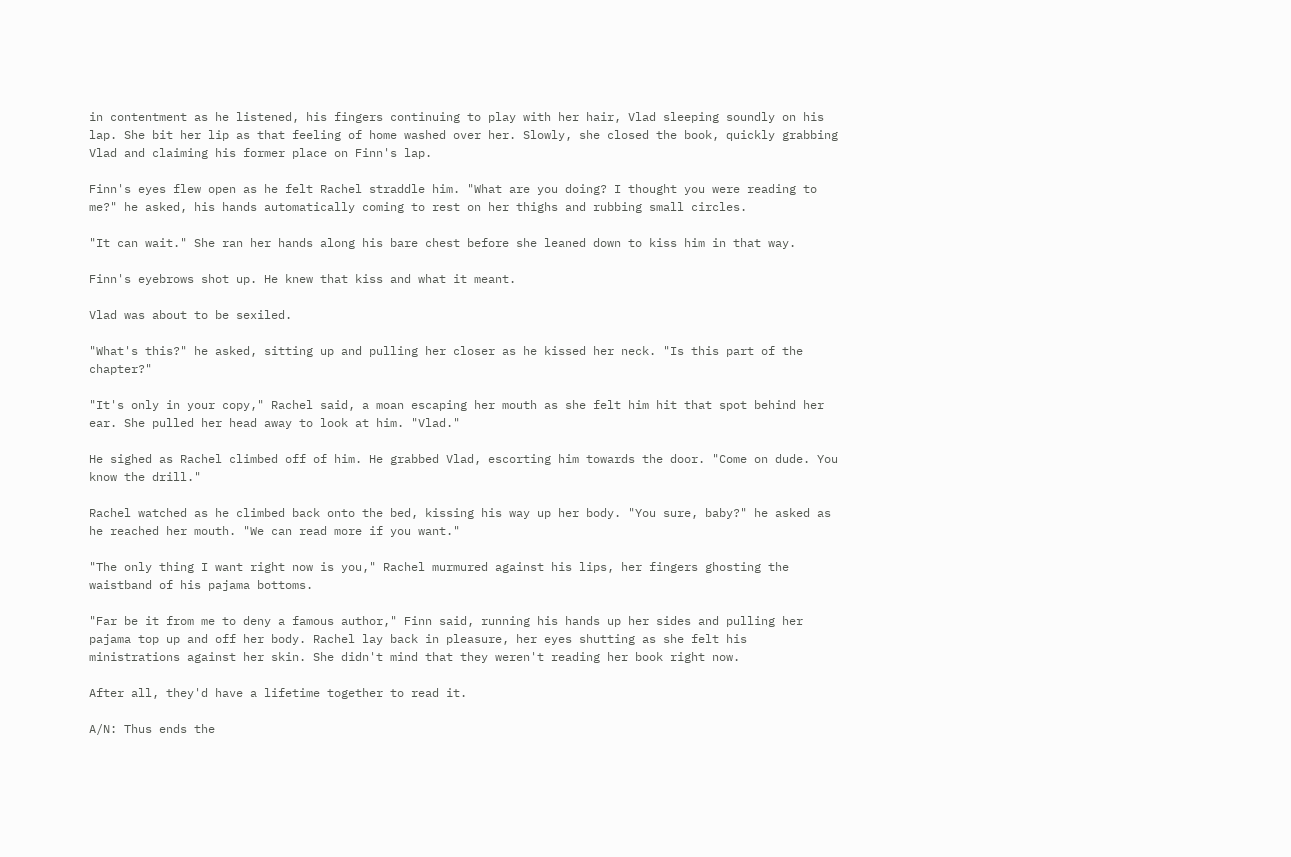in contentment as he listened, his fingers continuing to play with her hair, Vlad sleeping soundly on his lap. She bit her lip as that feeling of home washed over her. Slowly, she closed the book, quickly grabbing Vlad and claiming his former place on Finn's lap.

Finn's eyes flew open as he felt Rachel straddle him. "What are you doing? I thought you were reading to me?" he asked, his hands automatically coming to rest on her thighs and rubbing small circles.

"It can wait." She ran her hands along his bare chest before she leaned down to kiss him in that way.

Finn's eyebrows shot up. He knew that kiss and what it meant.

Vlad was about to be sexiled.

"What's this?" he asked, sitting up and pulling her closer as he kissed her neck. "Is this part of the chapter?"

"It's only in your copy," Rachel said, a moan escaping her mouth as she felt him hit that spot behind her ear. She pulled her head away to look at him. "Vlad."

He sighed as Rachel climbed off of him. He grabbed Vlad, escorting him towards the door. "Come on dude. You know the drill."

Rachel watched as he climbed back onto the bed, kissing his way up her body. "You sure, baby?" he asked as he reached her mouth. "We can read more if you want."

"The only thing I want right now is you," Rachel murmured against his lips, her fingers ghosting the waistband of his pajama bottoms.

"Far be it from me to deny a famous author," Finn said, running his hands up her sides and pulling her pajama top up and off her body. Rachel lay back in pleasure, her eyes shutting as she felt his ministrations against her skin. She didn't mind that they weren't reading her book right now.

After all, they'd have a lifetime together to read it.

A/N: Thus ends the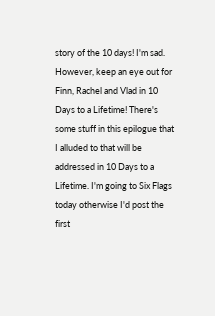story of the 10 days! I'm sad. However, keep an eye out for Finn, Rachel and Vlad in 10 Days to a Lifetime! There's some stuff in this epilogue that I alluded to that will be addressed in 10 Days to a Lifetime. I'm going to Six Flags today otherwise I'd post the first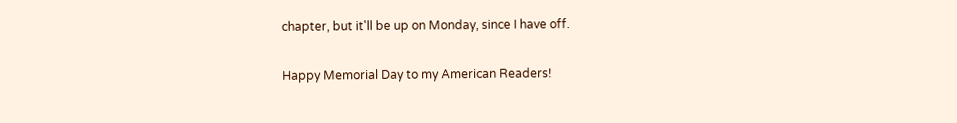chapter, but it'll be up on Monday, since I have off.

Happy Memorial Day to my American Readers!